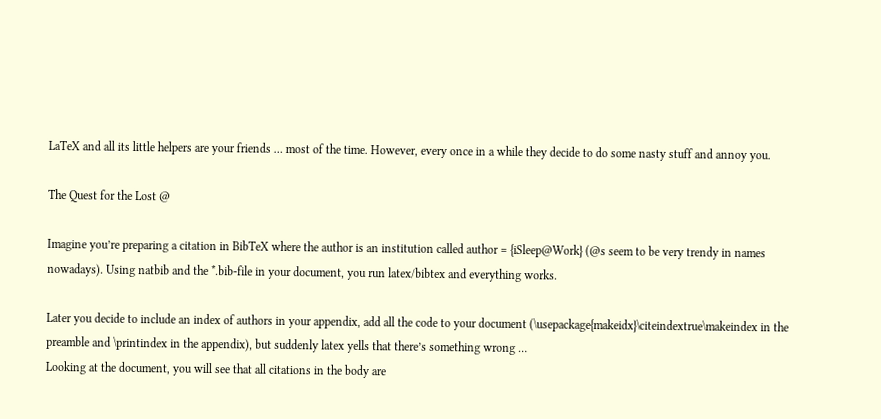LaTeX and all its little helpers are your friends … most of the time. However, every once in a while they decide to do some nasty stuff and annoy you.

The Quest for the Lost @

Imagine you’re preparing a citation in BibTeX where the author is an institution called author = {iSleep@Work} (@s seem to be very trendy in names nowadays). Using natbib and the *.bib-file in your document, you run latex/bibtex and everything works.

Later you decide to include an index of authors in your appendix, add all the code to your document (\usepackage{makeidx}\citeindextrue\makeindex in the preamble and \printindex in the appendix), but suddenly latex yells that there’s something wrong …
Looking at the document, you will see that all citations in the body are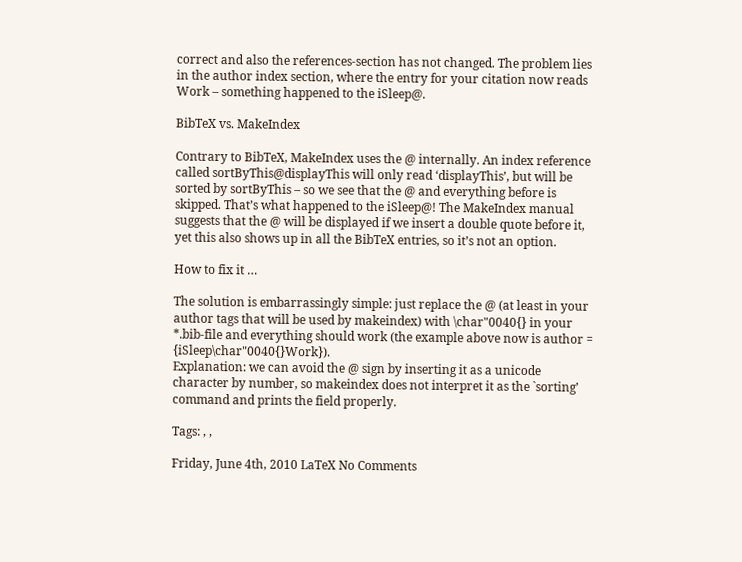correct and also the references-section has not changed. The problem lies in the author index section, where the entry for your citation now reads Work – something happened to the iSleep@.

BibTeX vs. MakeIndex

Contrary to BibTeX, MakeIndex uses the @ internally. An index reference called sortByThis@displayThis will only read ‘displayThis’, but will be sorted by sortByThis – so we see that the @ and everything before is skipped. That’s what happened to the iSleep@! The MakeIndex manual suggests that the @ will be displayed if we insert a double quote before it, yet this also shows up in all the BibTeX entries, so it’s not an option.

How to fix it …

The solution is embarrassingly simple: just replace the @ (at least in your author tags that will be used by makeindex) with \char"0040{} in your *.bib-file and everything should work (the example above now is author = {iSleep\char"0040{}Work}).
Explanation: we can avoid the @ sign by inserting it as a unicode character by number, so makeindex does not interpret it as the `sorting’ command and prints the field properly.

Tags: , ,

Friday, June 4th, 2010 LaTeX No Comments